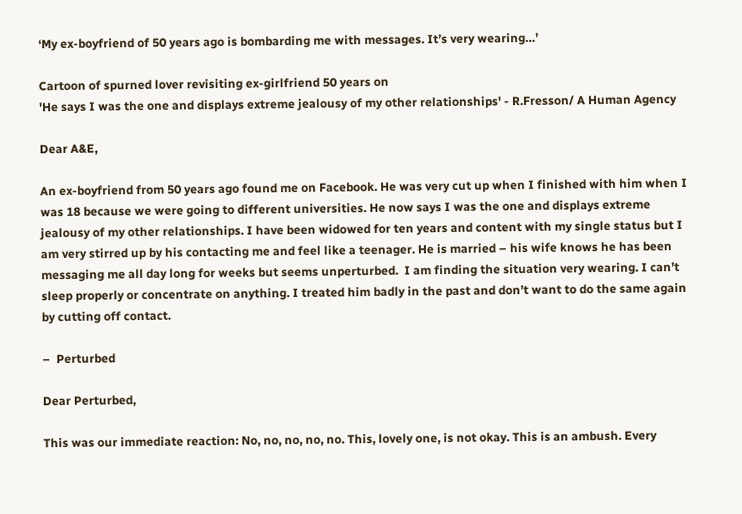‘My ex-boyfriend of 50 years ago is bombarding me with messages. It’s very wearing…’

Cartoon of spurned lover revisiting ex-girlfriend 50 years on
'He says I was the one and displays extreme jealousy of my other relationships' - R.Fresson/ A Human Agency

Dear A&E,

An ex-boyfriend from 50 years ago found me on Facebook. He was very cut up when I finished with him when I was 18 because we were going to different universities. He now says I was the one and displays extreme jealousy of my other relationships. I have been widowed for ten years and content with my single status but I am very stirred up by his contacting me and feel like a teenager. He is married – his wife knows he has been messaging me all day long for weeks but seems unperturbed.  I am finding the situation very wearing. I can’t sleep properly or concentrate on anything. I treated him badly in the past and don’t want to do the same again by cutting off contact.

–  Perturbed

Dear Perturbed,

This was our immediate reaction: No, no, no, no, no. This, lovely one, is not okay. This is an ambush. Every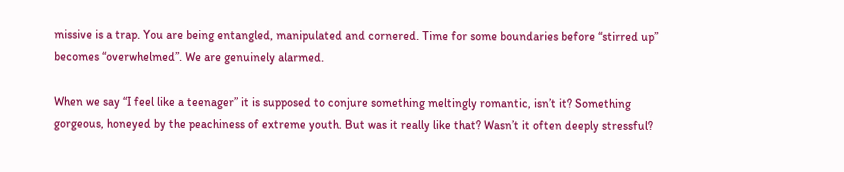missive is a trap. You are being entangled, manipulated and cornered. Time for some boundaries before “stirred up” becomes “overwhelmed”. We are genuinely alarmed.

When we say “I feel like a teenager” it is supposed to conjure something meltingly romantic, isn’t it? Something gorgeous, honeyed by the peachiness of extreme youth. But was it really like that? Wasn’t it often deeply stressful?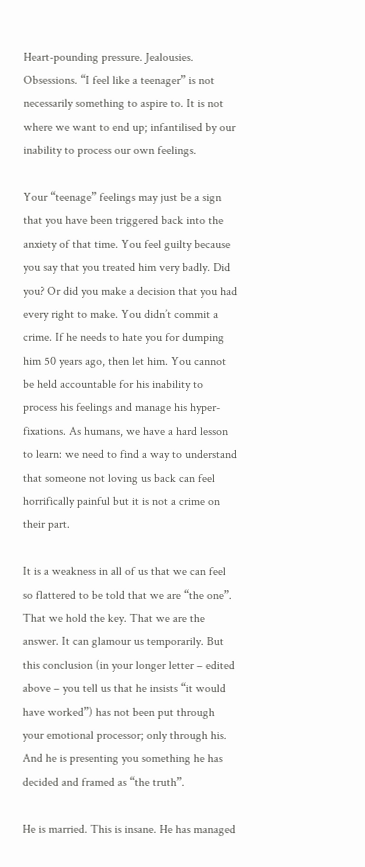Heart-pounding pressure. Jealousies. Obsessions. “I feel like a teenager” is not necessarily something to aspire to. It is not where we want to end up; infantilised by our inability to process our own feelings.

Your “teenage” feelings may just be a sign that you have been triggered back into the anxiety of that time. You feel guilty because you say that you treated him very badly. Did you? Or did you make a decision that you had every right to make. You didn’t commit a crime. If he needs to hate you for dumping him 50 years ago, then let him. You cannot be held accountable for his inability to process his feelings and manage his hyper-fixations. As humans, we have a hard lesson to learn: we need to find a way to understand that someone not loving us back can feel horrifically painful but it is not a crime on their part.

It is a weakness in all of us that we can feel so flattered to be told that we are “the one”. That we hold the key. That we are the answer. It can glamour us temporarily. But this conclusion (in your longer letter – edited above – you tell us that he insists “it would have worked”) has not been put through your emotional processor; only through his. And he is presenting you something he has decided and framed as “the truth”.

He is married. This is insane. He has managed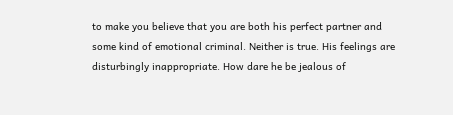to make you believe that you are both his perfect partner and some kind of emotional criminal. Neither is true. His feelings are disturbingly inappropriate. How dare he be jealous of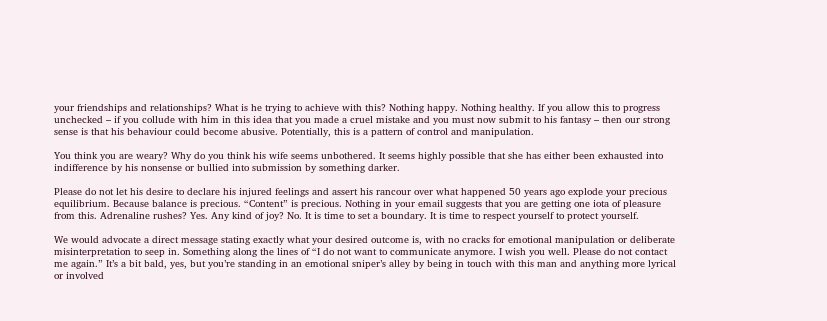your friendships and relationships? What is he trying to achieve with this? Nothing happy. Nothing healthy. If you allow this to progress unchecked – if you collude with him in this idea that you made a cruel mistake and you must now submit to his fantasy – then our strong sense is that his behaviour could become abusive. Potentially, this is a pattern of control and manipulation.

You think you are weary? Why do you think his wife seems unbothered. It seems highly possible that she has either been exhausted into indifference by his nonsense or bullied into submission by something darker.

Please do not let his desire to declare his injured feelings and assert his rancour over what happened 50 years ago explode your precious equilibrium. Because balance is precious. “Content” is precious. Nothing in your email suggests that you are getting one iota of pleasure from this. Adrenaline rushes? Yes. Any kind of joy? No. It is time to set a boundary. It is time to respect yourself to protect yourself.

We would advocate a direct message stating exactly what your desired outcome is, with no cracks for emotional manipulation or deliberate misinterpretation to seep in. Something along the lines of “I do not want to communicate anymore. I wish you well. Please do not contact me again.” It’s a bit bald, yes, but you’re standing in an emotional sniper’s alley by being in touch with this man and anything more lyrical or involved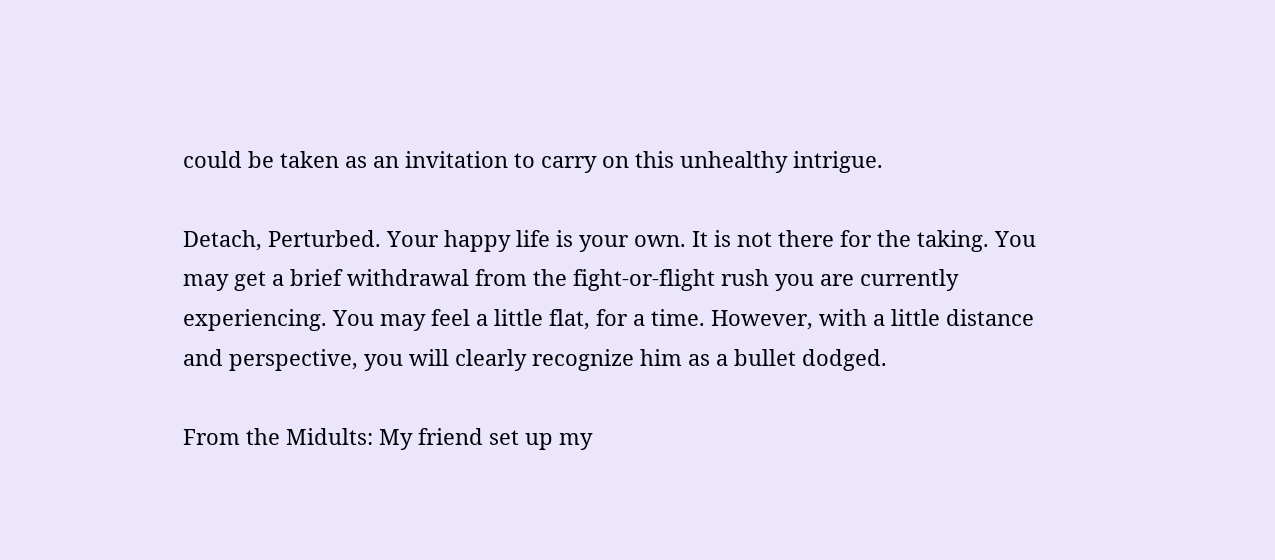could be taken as an invitation to carry on this unhealthy intrigue.

Detach, Perturbed. Your happy life is your own. It is not there for the taking. You may get a brief withdrawal from the fight-or-flight rush you are currently experiencing. You may feel a little flat, for a time. However, with a little distance and perspective, you will clearly recognize him as a bullet dodged.

From the Midults: My friend set up my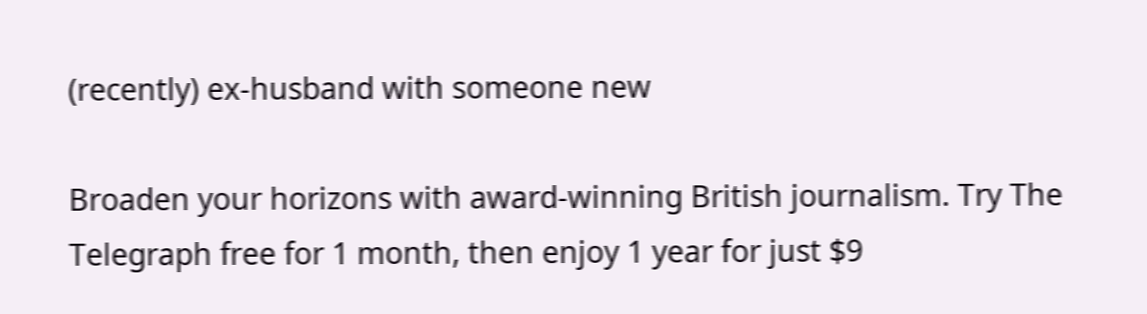(recently) ex-husband with someone new

Broaden your horizons with award-winning British journalism. Try The Telegraph free for 1 month, then enjoy 1 year for just $9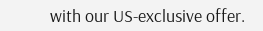with our US-exclusive offer.